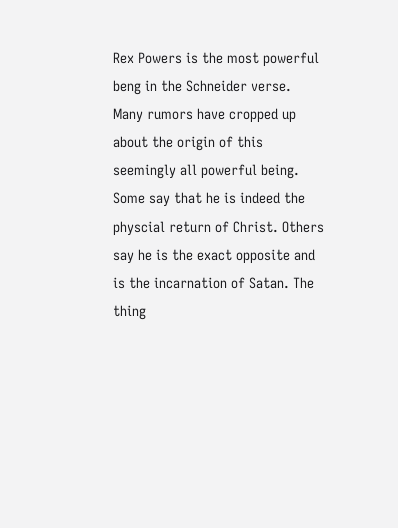Rex Powers is the most powerful beng in the Schneider verse. Many rumors have cropped up about the origin of this seemingly all powerful being. Some say that he is indeed the physcial return of Christ. Others say he is the exact opposite and is the incarnation of Satan. The thing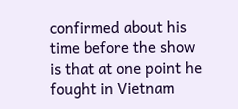confirmed about his time before the show is that at one point he fought in Vietnam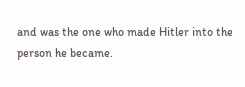and was the one who made Hitler into the person he became.